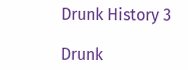Drunk History 3

Drunk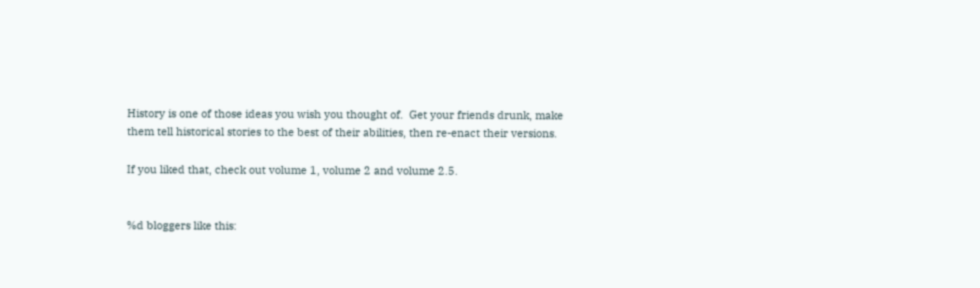History is one of those ideas you wish you thought of.  Get your friends drunk, make them tell historical stories to the best of their abilities, then re-enact their versions.

If you liked that, check out volume 1, volume 2 and volume 2.5.


%d bloggers like this: